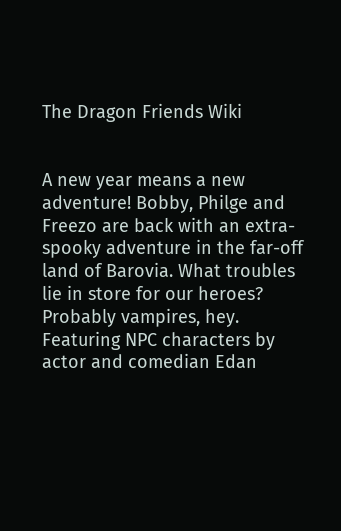The Dragon Friends Wiki


A new year means a new adventure! Bobby, Philge and Freezo are back with an extra-spooky adventure in the far-off land of Barovia. What troubles lie in store for our heroes? Probably vampires, hey. Featuring NPC characters by actor and comedian Edan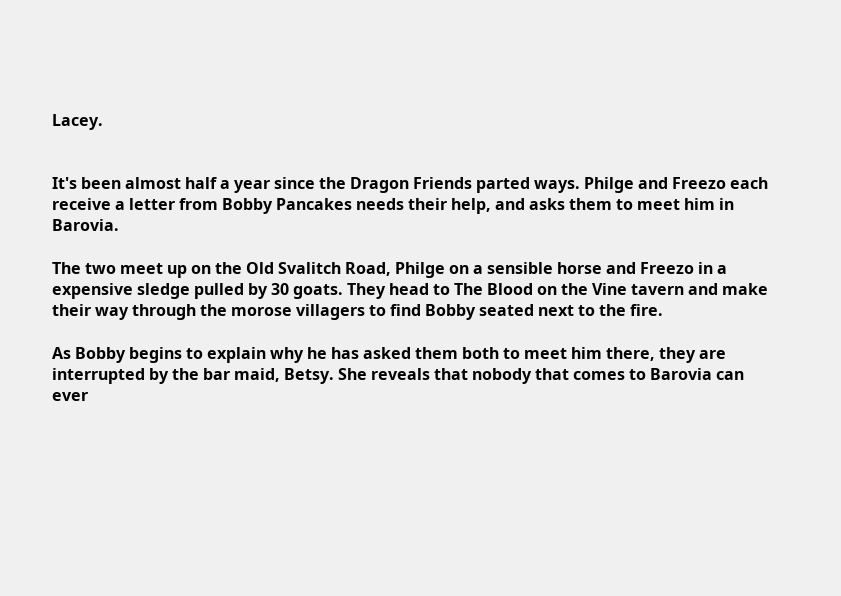Lacey.


It's been almost half a year since the Dragon Friends parted ways. Philge and Freezo each receive a letter from Bobby Pancakes needs their help, and asks them to meet him in Barovia.

The two meet up on the Old Svalitch Road, Philge on a sensible horse and Freezo in a expensive sledge pulled by 30 goats. They head to The Blood on the Vine tavern and make their way through the morose villagers to find Bobby seated next to the fire.

As Bobby begins to explain why he has asked them both to meet him there, they are interrupted by the bar maid, Betsy. She reveals that nobody that comes to Barovia can ever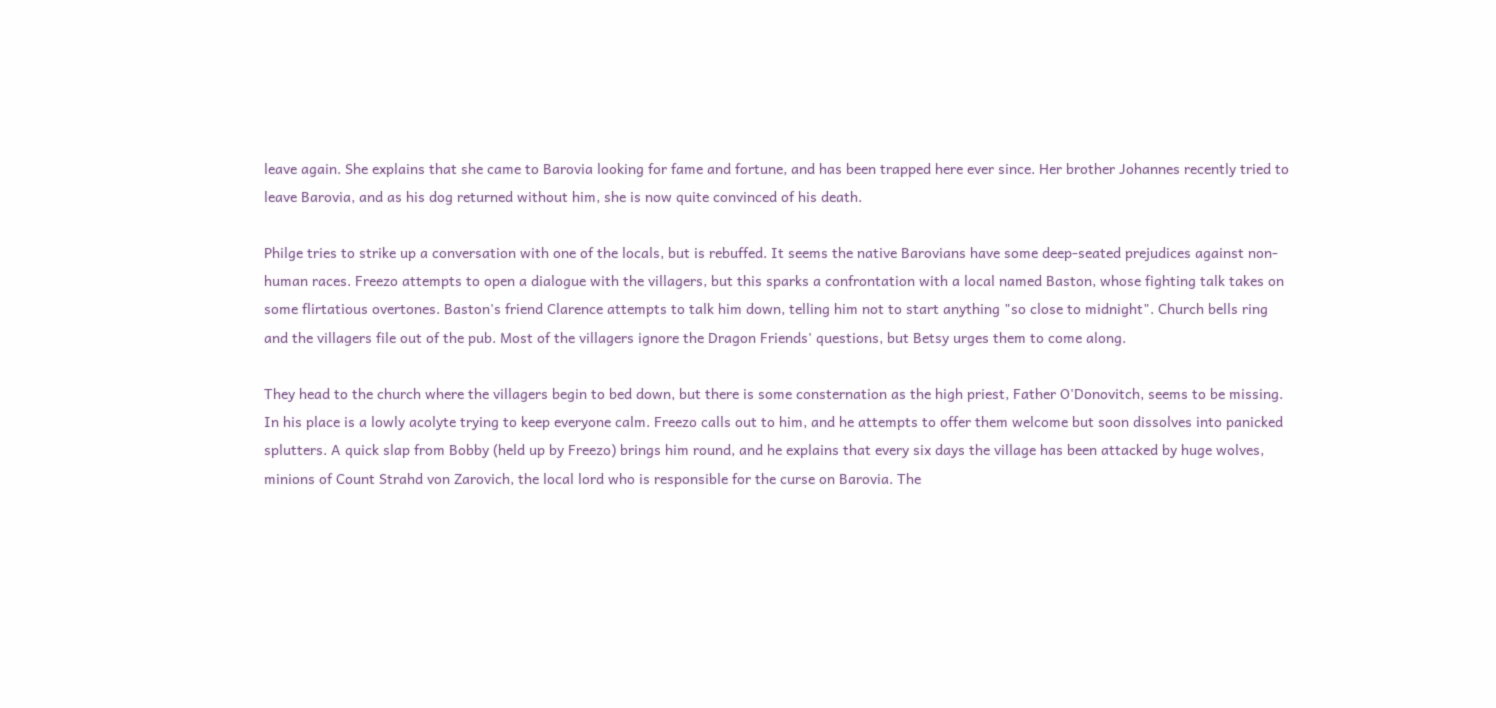leave again. She explains that she came to Barovia looking for fame and fortune, and has been trapped here ever since. Her brother Johannes recently tried to leave Barovia, and as his dog returned without him, she is now quite convinced of his death.

Philge tries to strike up a conversation with one of the locals, but is rebuffed. It seems the native Barovians have some deep-seated prejudices against non-human races. Freezo attempts to open a dialogue with the villagers, but this sparks a confrontation with a local named Baston, whose fighting talk takes on some flirtatious overtones. Baston's friend Clarence attempts to talk him down, telling him not to start anything "so close to midnight". Church bells ring and the villagers file out of the pub. Most of the villagers ignore the Dragon Friends' questions, but Betsy urges them to come along.

They head to the church where the villagers begin to bed down, but there is some consternation as the high priest, Father O'Donovitch, seems to be missing. In his place is a lowly acolyte trying to keep everyone calm. Freezo calls out to him, and he attempts to offer them welcome but soon dissolves into panicked splutters. A quick slap from Bobby (held up by Freezo) brings him round, and he explains that every six days the village has been attacked by huge wolves, minions of Count Strahd von Zarovich, the local lord who is responsible for the curse on Barovia. The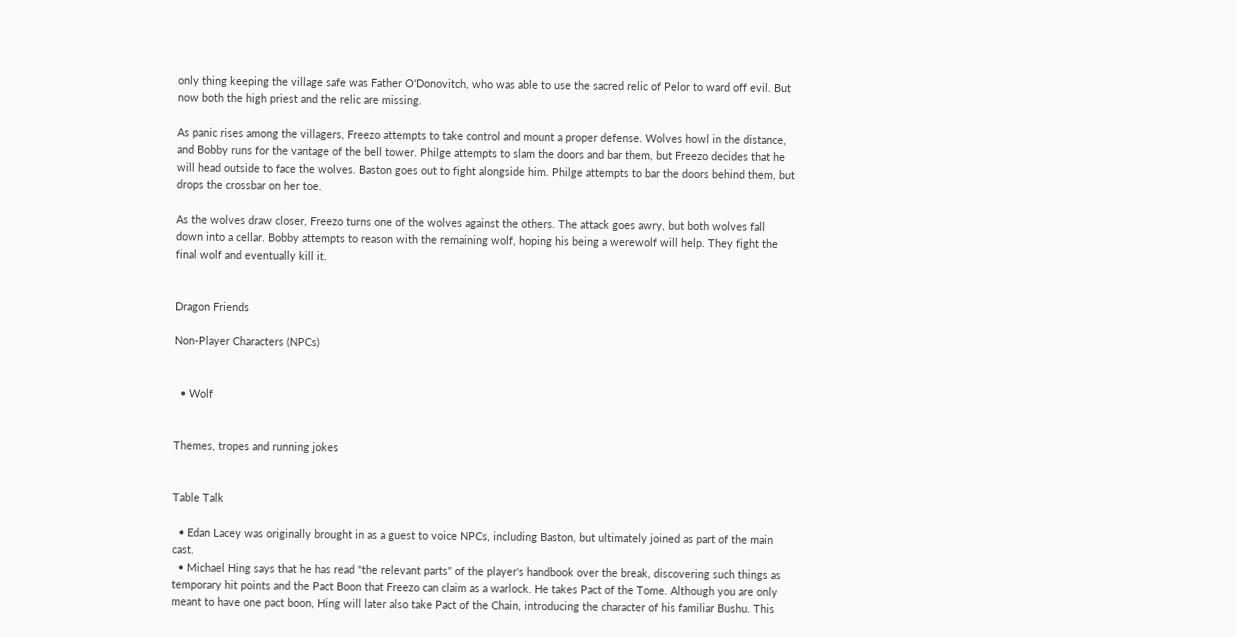only thing keeping the village safe was Father O'Donovitch, who was able to use the sacred relic of Pelor to ward off evil. But now both the high priest and the relic are missing.

As panic rises among the villagers, Freezo attempts to take control and mount a proper defense. Wolves howl in the distance, and Bobby runs for the vantage of the bell tower. Philge attempts to slam the doors and bar them, but Freezo decides that he will head outside to face the wolves. Baston goes out to fight alongside him. Philge attempts to bar the doors behind them, but drops the crossbar on her toe.

As the wolves draw closer, Freezo turns one of the wolves against the others. The attack goes awry, but both wolves fall down into a cellar. Bobby attempts to reason with the remaining wolf, hoping his being a werewolf will help. They fight the final wolf and eventually kill it.


Dragon Friends

Non-Player Characters (NPCs)


  • Wolf


Themes, tropes and running jokes


Table Talk

  • Edan Lacey was originally brought in as a guest to voice NPCs, including Baston, but ultimately joined as part of the main cast.
  • Michael Hing says that he has read "the relevant parts" of the player's handbook over the break, discovering such things as temporary hit points and the Pact Boon that Freezo can claim as a warlock. He takes Pact of the Tome. Although you are only meant to have one pact boon, Hing will later also take Pact of the Chain, introducing the character of his familiar Bushu. This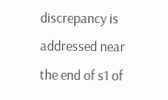discrepancy is addressed near the end of s1 of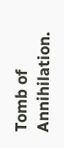Tomb of Annihilation.